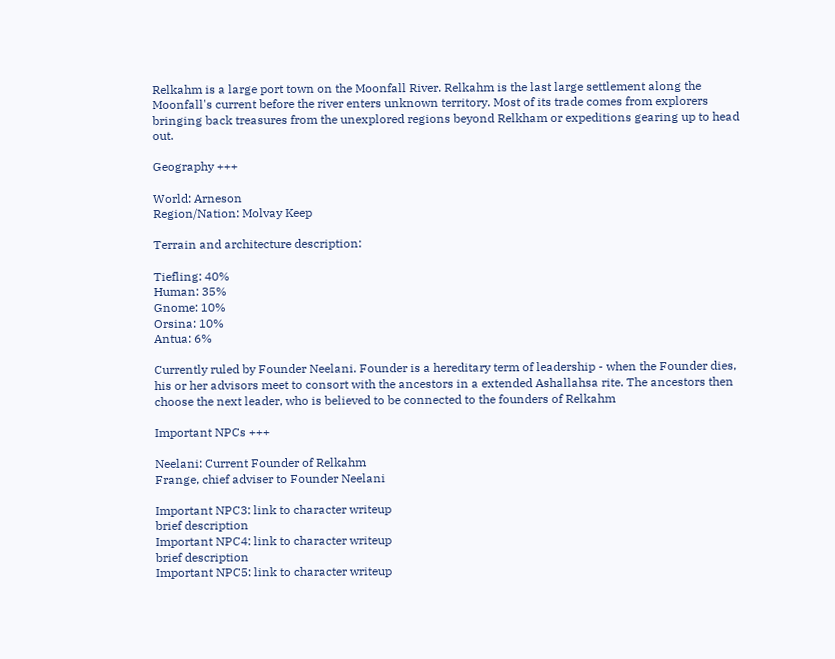Relkahm is a large port town on the Moonfall River. Relkahm is the last large settlement along the Moonfall's current before the river enters unknown territory. Most of its trade comes from explorers bringing back treasures from the unexplored regions beyond Relkham or expeditions gearing up to head out.

Geography +++

World: Arneson
Region/Nation: Molvay Keep

Terrain and architecture description:

Tiefling: 40%
Human: 35%
Gnome: 10%
Orsina: 10%
Antua: 6%

Currently ruled by Founder Neelani. Founder is a hereditary term of leadership - when the Founder dies, his or her advisors meet to consort with the ancestors in a extended Ashallahsa rite. The ancestors then choose the next leader, who is believed to be connected to the founders of Relkahm

Important NPCs +++

Neelani: Current Founder of Relkahm
Frange, chief adviser to Founder Neelani

Important NPC3: link to character writeup
brief description
Important NPC4: link to character writeup
brief description
Important NPC5: link to character writeup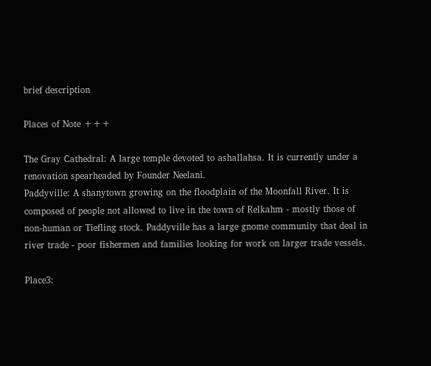brief description

Places of Note +++

The Gray Cathedral: A large temple devoted to ashallahsa. It is currently under a renovation spearheaded by Founder Neelani.
Paddyville: A shanytown growing on the floodplain of the Moonfall River. It is composed of people not allowed to live in the town of Relkahm - mostly those of non-human or Tiefling stock. Paddyville has a large gnome community that deal in river trade - poor fishermen and families looking for work on larger trade vessels.

Place3: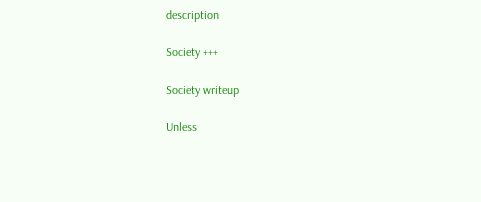description

Society +++

Society writeup

Unless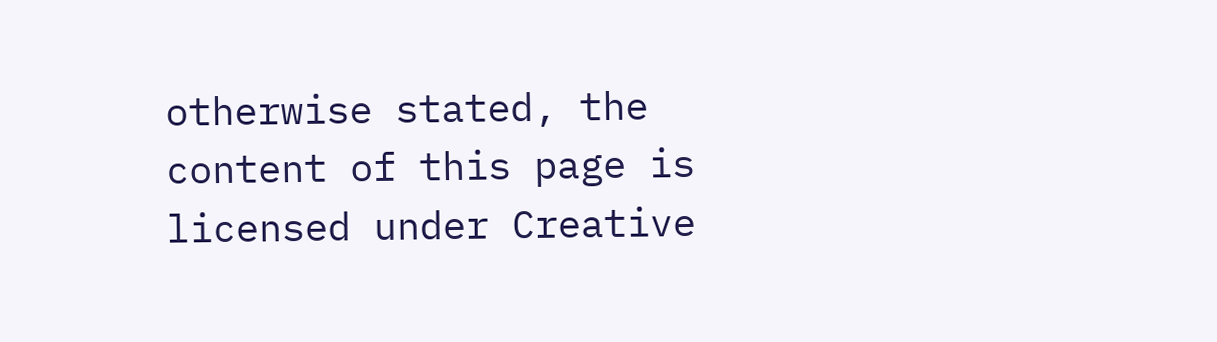otherwise stated, the content of this page is licensed under Creative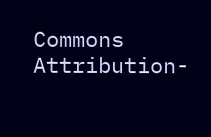Commons Attribution-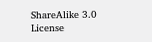ShareAlike 3.0 License